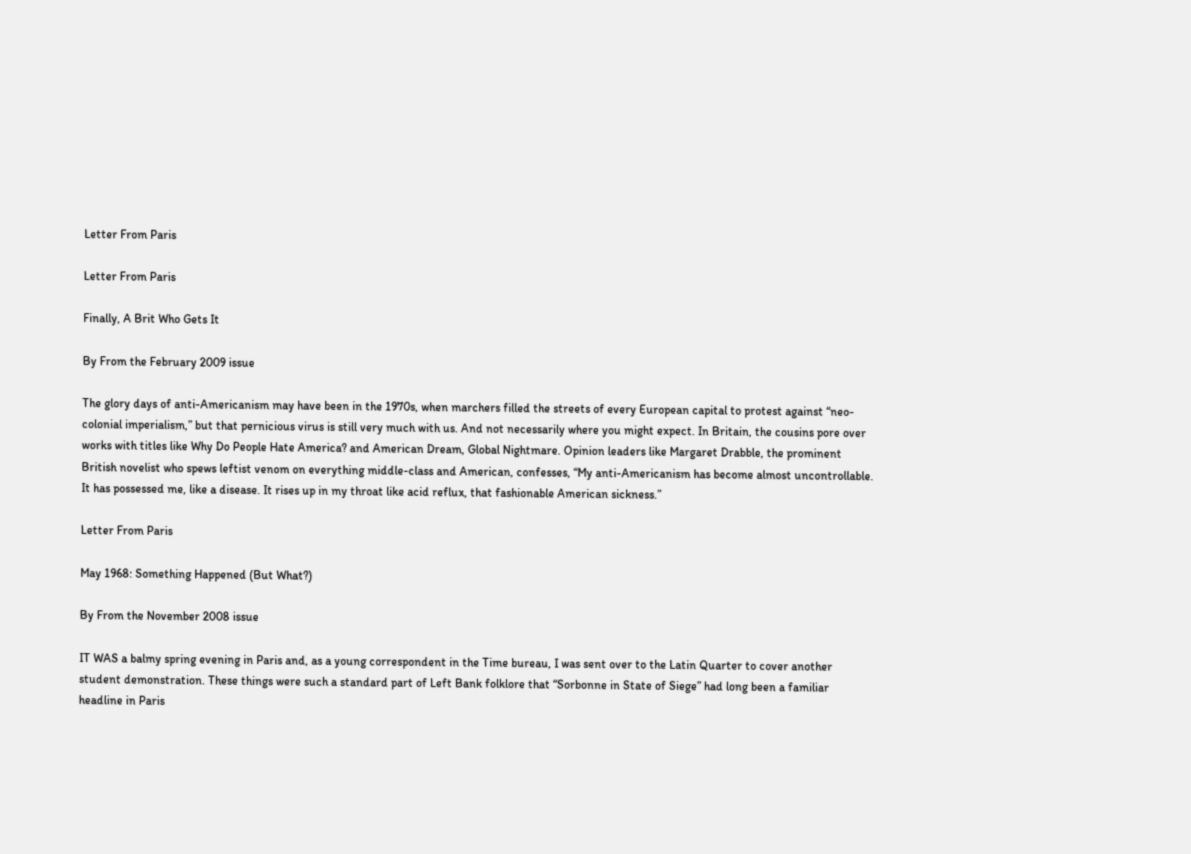Letter From Paris

Letter From Paris

Finally, A Brit Who Gets It

By From the February 2009 issue

The glory days of anti-Americanism may have been in the 1970s, when marchers filled the streets of every European capital to protest against “neo-colonial imperialism,” but that pernicious virus is still very much with us. And not necessarily where you might expect. In Britain, the cousins pore over works with titles like Why Do People Hate America? and American Dream, Global Nightmare. Opinion leaders like Margaret Drabble, the prominent British novelist who spews leftist venom on everything middle-class and American, confesses, “My anti-Americanism has become almost uncontrollable. It has possessed me, like a disease. It rises up in my throat like acid reflux, that fashionable American sickness.”

Letter From Paris

May 1968: Something Happened (But What?)

By From the November 2008 issue

IT WAS a balmy spring evening in Paris and, as a young correspondent in the Time bureau, I was sent over to the Latin Quarter to cover another student demonstration. These things were such a standard part of Left Bank folklore that “Sorbonne in State of Siege” had long been a familiar headline in Paris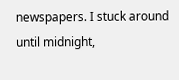newspapers. I stuck around until midnight,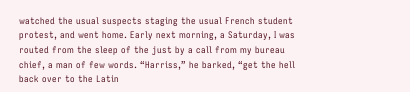watched the usual suspects staging the usual French student protest, and went home. Early next morning, a Saturday, I was routed from the sleep of the just by a call from my bureau chief, a man of few words. “Harriss,” he barked, “get the hell back over to the Latin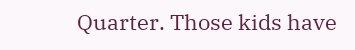Quarter. Those kids have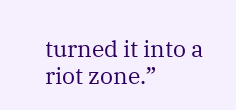turned it into a riot zone.”